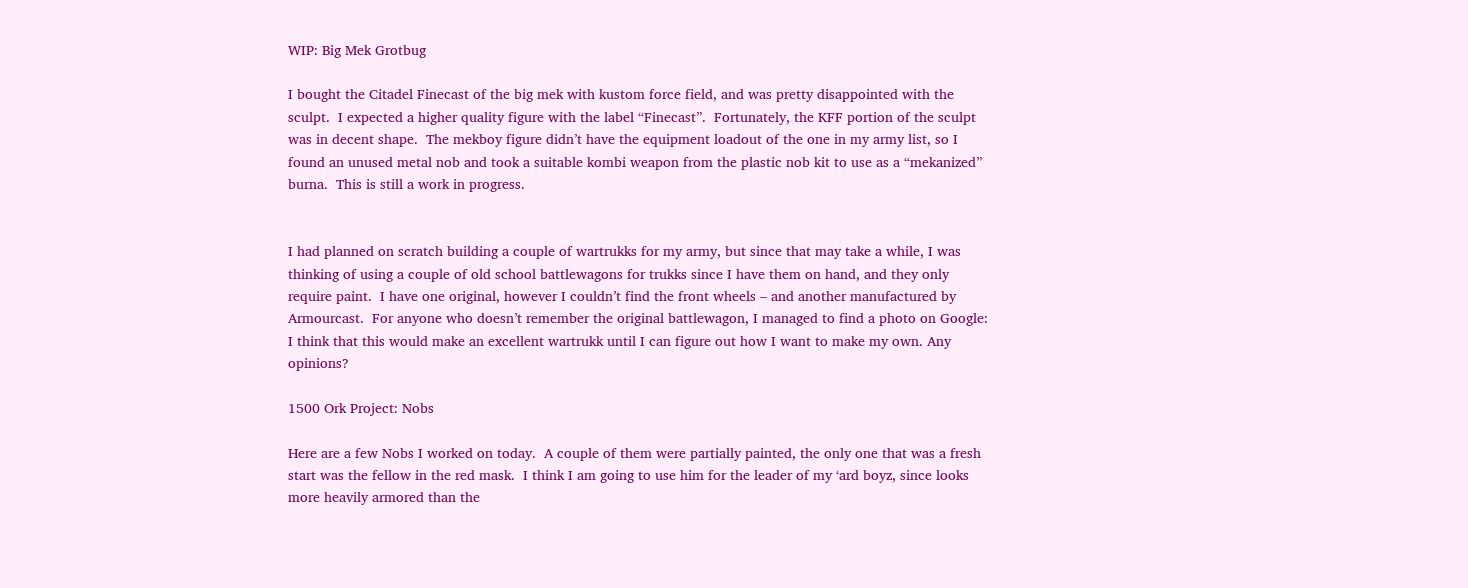WIP: Big Mek Grotbug

I bought the Citadel Finecast of the big mek with kustom force field, and was pretty disappointed with the sculpt.  I expected a higher quality figure with the label “Finecast”.  Fortunately, the KFF portion of the sculpt was in decent shape.  The mekboy figure didn’t have the equipment loadout of the one in my army list, so I found an unused metal nob and took a suitable kombi weapon from the plastic nob kit to use as a “mekanized” burna.  This is still a work in progress.


I had planned on scratch building a couple of wartrukks for my army, but since that may take a while, I was thinking of using a couple of old school battlewagons for trukks since I have them on hand, and they only require paint.  I have one original, however I couldn’t find the front wheels – and another manufactured by Armourcast.  For anyone who doesn’t remember the original battlewagon, I managed to find a photo on Google: I think that this would make an excellent wartrukk until I can figure out how I want to make my own. Any opinions?

1500 Ork Project: Nobs

Here are a few Nobs I worked on today.  A couple of them were partially painted, the only one that was a fresh start was the fellow in the red mask.  I think I am going to use him for the leader of my ‘ard boyz, since looks more heavily armored than the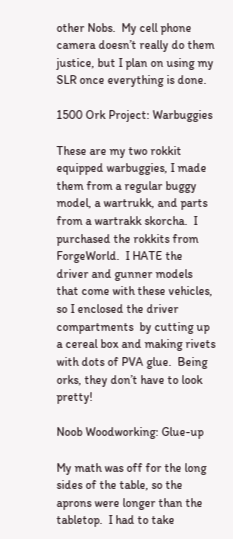other Nobs.  My cell phone camera doesn’t really do them justice, but I plan on using my SLR once everything is done.

1500 Ork Project: Warbuggies

These are my two rokkit equipped warbuggies, I made them from a regular buggy model, a wartrukk, and parts from a wartrakk skorcha.  I purchased the rokkits from ForgeWorld.  I HATE the driver and gunner models that come with these vehicles, so I enclosed the driver compartments  by cutting up a cereal box and making rivets with dots of PVA glue.  Being orks, they don’t have to look pretty!

Noob Woodworking: Glue-up

My math was off for the long sides of the table, so the aprons were longer than the tabletop.  I had to take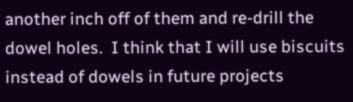another inch off of them and re-drill the dowel holes.  I think that I will use biscuits instead of dowels in future projects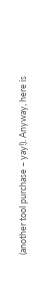(another tool purchase – yay!). Anyway, here is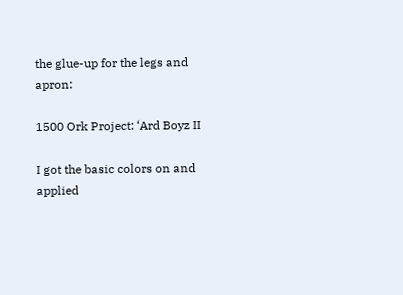the glue-up for the legs and apron:

1500 Ork Project: ‘Ard Boyz II

I got the basic colors on and applied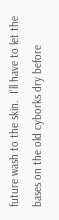future wash to the skin.  I’ll have to let the bases on the old cyborks dry before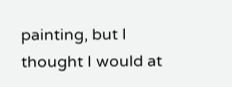painting, but I thought I would at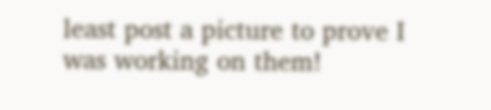least post a picture to prove I was working on them!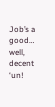Job’s a good… well, decent ‘un!